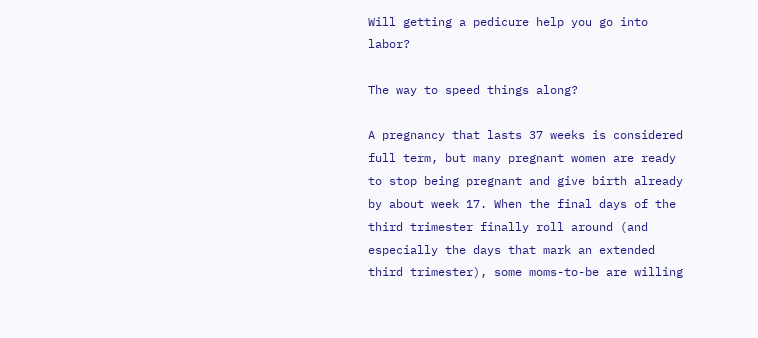Will getting a pedicure help you go into labor?

The way to speed things along?

A pregnancy that lasts 37 weeks is considered full term, but many pregnant women are ready to stop being pregnant and give birth already by about week 17. When the final days of the third trimester finally roll around (and especially the days that mark an extended third trimester), some moms-to-be are willing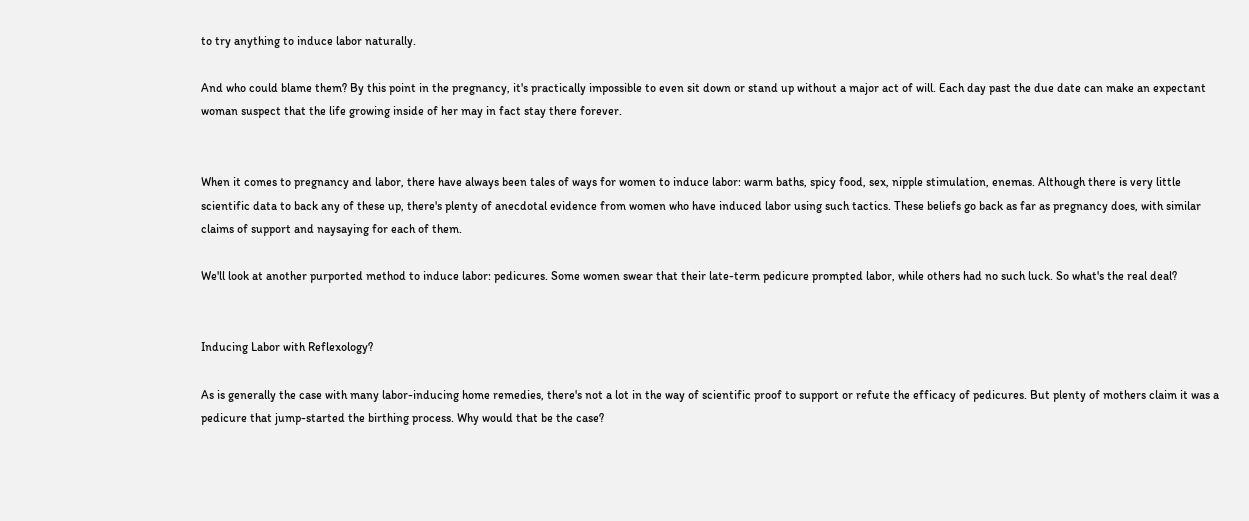to try anything to induce labor naturally.

And who could blame them? By this point in the pregnancy, it's practically impossible to even sit down or stand up without a major act of will. Each day past the due date can make an expectant woman suspect that the life growing inside of her may in fact stay there forever.


When it comes to pregnancy and labor, there have always been tales of ways for women to induce labor: warm baths, spicy food, sex, nipple stimulation, enemas. Although there is very little scientific data to back any of these up, there's plenty of anecdotal evidence from women who have induced labor using such tactics. These beliefs go back as far as pregnancy does, with similar claims of support and naysaying for each of them.

We'll look at another purported method to induce labor: pedicures. Some women swear that their late-term pedicure prompted labor, while others had no such luck. So what's the real deal?


Inducing Labor with Reflexology?

As is generally the case with many labor-inducing home remedies, there's not a lot in the way of scientific proof to support or refute the efficacy of pedicures. But plenty of mothers claim it was a pedicure that jump-started the birthing process. Why would that be the case?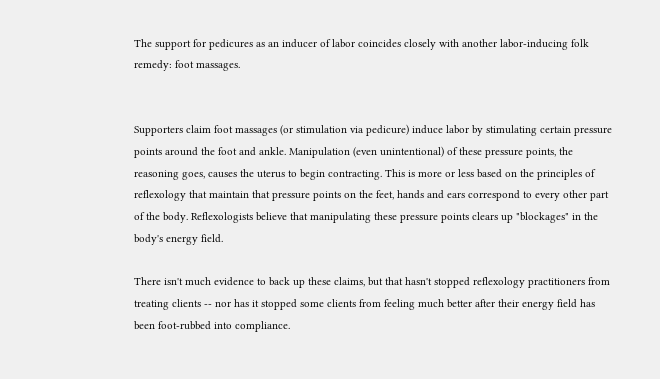The support for pedicures as an inducer of labor coincides closely with another labor-inducing folk remedy: foot massages.


Supporters claim foot massages (or stimulation via pedicure) induce labor by stimulating certain pressure points around the foot and ankle. Manipulation (even unintentional) of these pressure points, the reasoning goes, causes the uterus to begin contracting. This is more or less based on the principles of reflexology that maintain that pressure points on the feet, hands and ears correspond to every other part of the body. Reflexologists believe that manipulating these pressure points clears up "blockages" in the body's energy field.

There isn't much evidence to back up these claims, but that hasn't stopped reflexology practitioners from treating clients -- nor has it stopped some clients from feeling much better after their energy field has been foot-rubbed into compliance.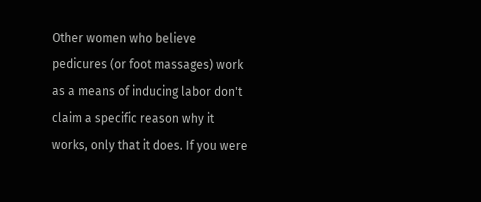Other women who believe pedicures (or foot massages) work as a means of inducing labor don't claim a specific reason why it works, only that it does. If you were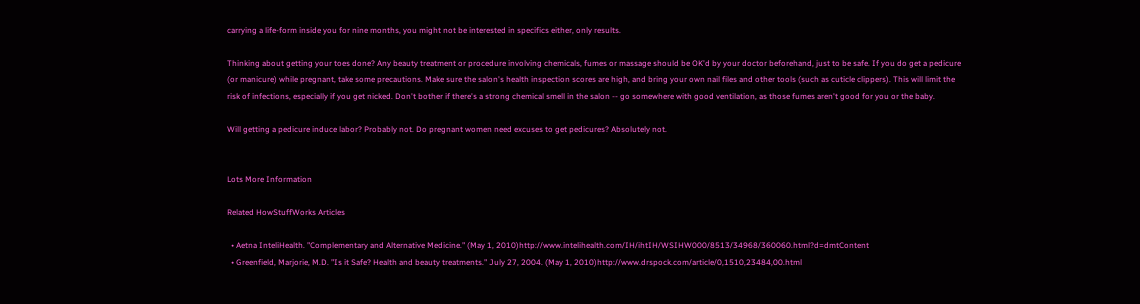carrying a life-form inside you for nine months, you might not be interested in specifics either, only results.

Thinking about getting your toes done? Any beauty treatment or procedure involving chemicals, fumes or massage should be OK'd by your doctor beforehand, just to be safe. If you do get a pedicure (or manicure) while pregnant, take some precautions. Make sure the salon's health inspection scores are high, and bring your own nail files and other tools (such as cuticle clippers). This will limit the risk of infections, especially if you get nicked. Don't bother if there's a strong chemical smell in the salon -- go somewhere with good ventilation, as those fumes aren't good for you or the baby.

Will getting a pedicure induce labor? Probably not. Do pregnant women need excuses to get pedicures? Absolutely not.


Lots More Information

Related HowStuffWorks Articles

  • Aetna InteliHealth. "Complementary and Alternative Medicine." (May 1, 2010)http://www.intelihealth.com/IH/ihtIH/WSIHW000/8513/34968/360060.html?d=dmtContent
  • Greenfield, Marjorie, M.D. "Is it Safe? Health and beauty treatments." July 27, 2004. (May 1, 2010)http://www.drspock.com/article/0,1510,23484,00.html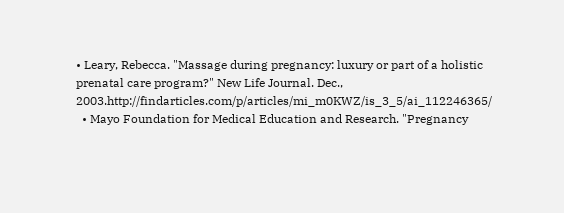• Leary, Rebecca. "Massage during pregnancy: luxury or part of a holistic prenatal care program?" New Life Journal. Dec., 2003.http://findarticles.com/p/articles/mi_m0KWZ/is_3_5/ai_112246365/
  • Mayo Foundation for Medical Education and Research. "Pregnancy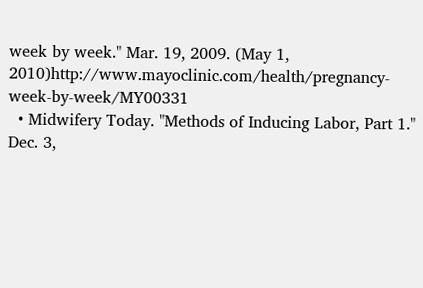week by week." Mar. 19, 2009. (May 1, 2010)http://www.mayoclinic.com/health/pregnancy-week-by-week/MY00331
  • Midwifery Today. "Methods of Inducing Labor, Part 1." Dec. 3,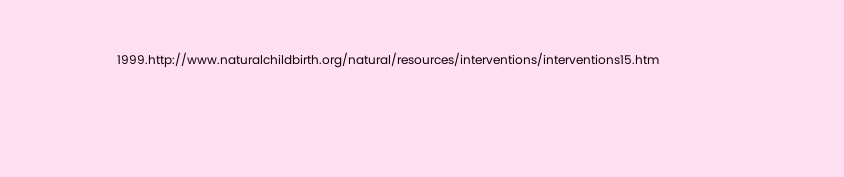1999.http://www.naturalchildbirth.org/natural/resources/interventions/interventions15.htm